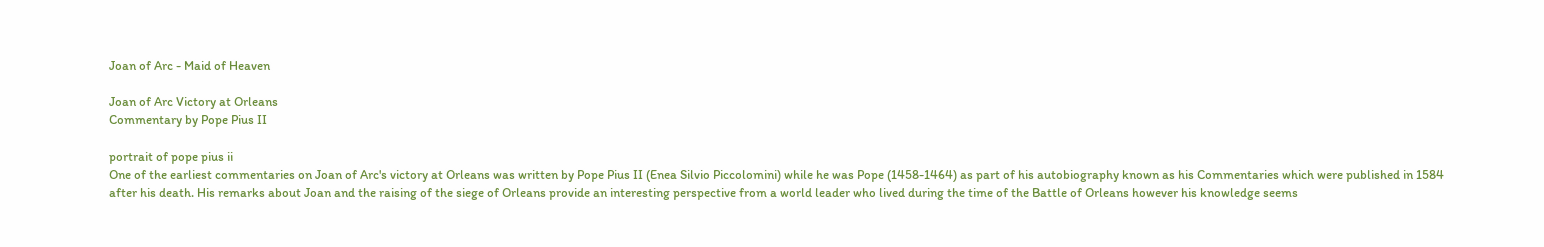Joan of Arc - Maid of Heaven

Joan of Arc Victory at Orleans
Commentary by Pope Pius II

portrait of pope pius ii
One of the earliest commentaries on Joan of Arc's victory at Orleans was written by Pope Pius II (Enea Silvio Piccolomini) while he was Pope (1458-1464) as part of his autobiography known as his Commentaries which were published in 1584 after his death. His remarks about Joan and the raising of the siege of Orleans provide an interesting perspective from a world leader who lived during the time of the Battle of Orleans however his knowledge seems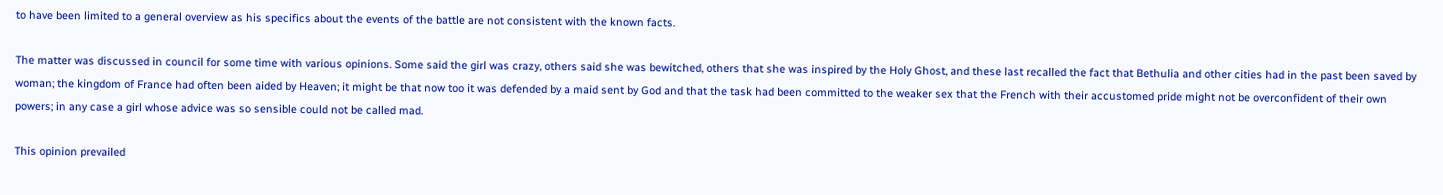to have been limited to a general overview as his specifics about the events of the battle are not consistent with the known facts.

The matter was discussed in council for some time with various opinions. Some said the girl was crazy, others said she was bewitched, others that she was inspired by the Holy Ghost, and these last recalled the fact that Bethulia and other cities had in the past been saved by woman; the kingdom of France had often been aided by Heaven; it might be that now too it was defended by a maid sent by God and that the task had been committed to the weaker sex that the French with their accustomed pride might not be overconfident of their own powers; in any case a girl whose advice was so sensible could not be called mad.

This opinion prevailed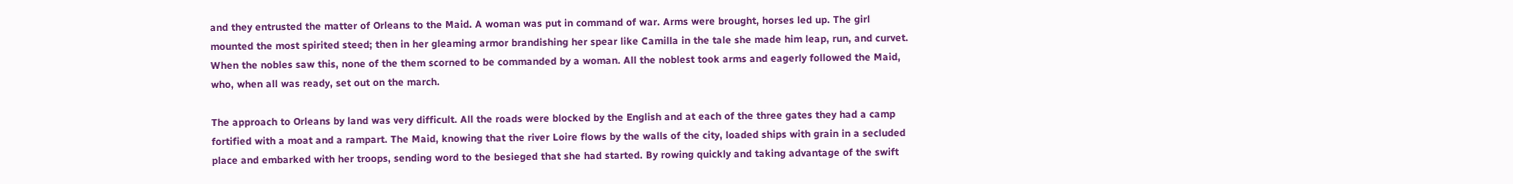and they entrusted the matter of Orleans to the Maid. A woman was put in command of war. Arms were brought, horses led up. The girl mounted the most spirited steed; then in her gleaming armor brandishing her spear like Camilla in the tale she made him leap, run, and curvet. When the nobles saw this, none of the them scorned to be commanded by a woman. All the noblest took arms and eagerly followed the Maid, who, when all was ready, set out on the march.

The approach to Orleans by land was very difficult. All the roads were blocked by the English and at each of the three gates they had a camp fortified with a moat and a rampart. The Maid, knowing that the river Loire flows by the walls of the city, loaded ships with grain in a secluded place and embarked with her troops, sending word to the besieged that she had started. By rowing quickly and taking advantage of the swift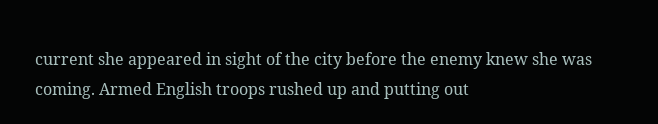current she appeared in sight of the city before the enemy knew she was coming. Armed English troops rushed up and putting out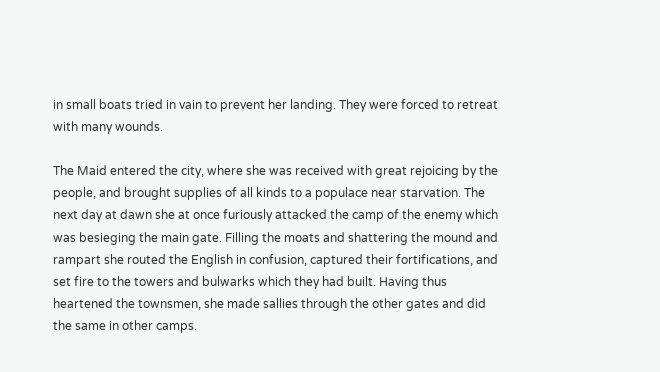in small boats tried in vain to prevent her landing. They were forced to retreat with many wounds.

The Maid entered the city, where she was received with great rejoicing by the people, and brought supplies of all kinds to a populace near starvation. The next day at dawn she at once furiously attacked the camp of the enemy which was besieging the main gate. Filling the moats and shattering the mound and rampart she routed the English in confusion, captured their fortifications, and set fire to the towers and bulwarks which they had built. Having thus heartened the townsmen, she made sallies through the other gates and did the same in other camps.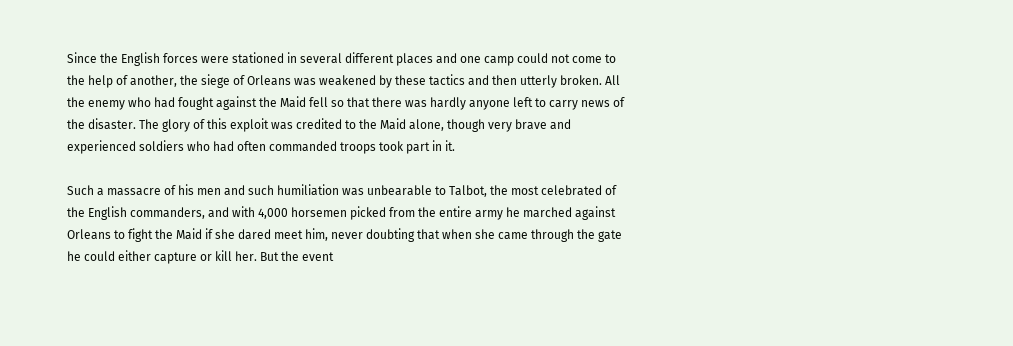Since the English forces were stationed in several different places and one camp could not come to the help of another, the siege of Orleans was weakened by these tactics and then utterly broken. All the enemy who had fought against the Maid fell so that there was hardly anyone left to carry news of the disaster. The glory of this exploit was credited to the Maid alone, though very brave and experienced soldiers who had often commanded troops took part in it.

Such a massacre of his men and such humiliation was unbearable to Talbot, the most celebrated of the English commanders, and with 4,000 horsemen picked from the entire army he marched against Orleans to fight the Maid if she dared meet him, never doubting that when she came through the gate he could either capture or kill her. But the event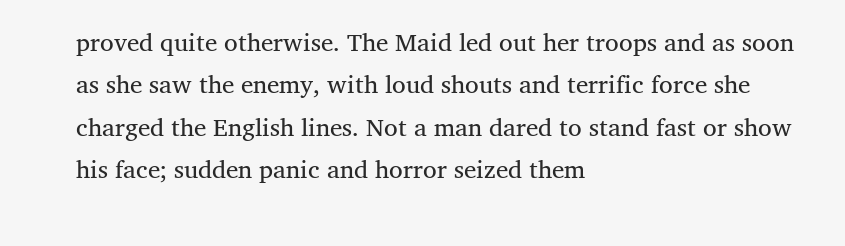proved quite otherwise. The Maid led out her troops and as soon as she saw the enemy, with loud shouts and terrific force she charged the English lines. Not a man dared to stand fast or show his face; sudden panic and horror seized them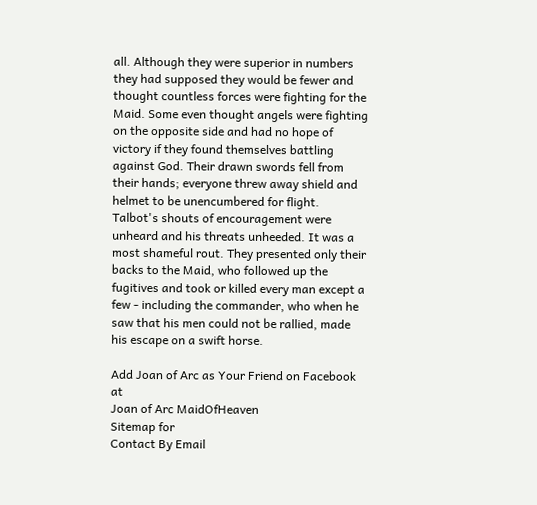all. Although they were superior in numbers they had supposed they would be fewer and thought countless forces were fighting for the Maid. Some even thought angels were fighting on the opposite side and had no hope of victory if they found themselves battling against God. Their drawn swords fell from their hands; everyone threw away shield and helmet to be unencumbered for flight. Talbot's shouts of encouragement were unheard and his threats unheeded. It was a most shameful rout. They presented only their backs to the Maid, who followed up the fugitives and took or killed every man except a few - including the commander, who when he saw that his men could not be rallied, made his escape on a swift horse.

Add Joan of Arc as Your Friend on Facebook at
Joan of Arc MaidOfHeaven
Sitemap for
Contact By Email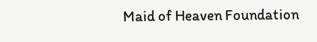Maid of Heaven Foundation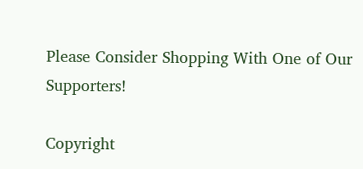Please Consider Shopping With One of Our Supporters!

Copyright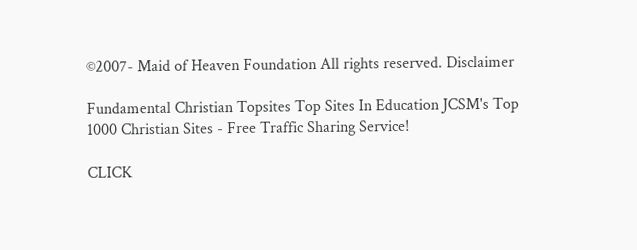©2007- Maid of Heaven Foundation All rights reserved. Disclaimer

Fundamental Christian Topsites Top Sites In Education JCSM's Top 1000 Christian Sites - Free Traffic Sharing Service!

CLICK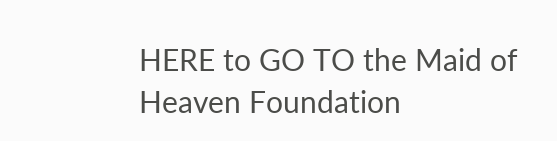HERE to GO TO the Maid of Heaven Foundation